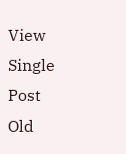View Single Post
Old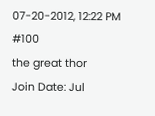07-20-2012, 12:22 PM   #100
the great thor
Join Date: Jul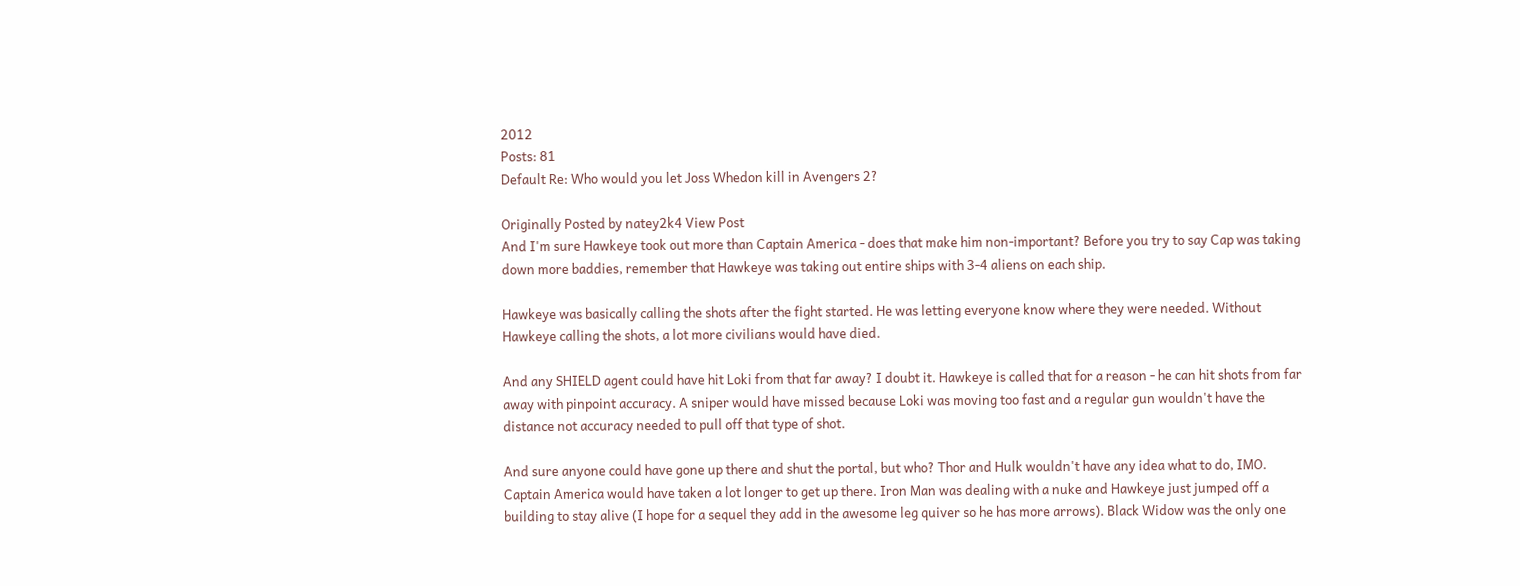2012
Posts: 81
Default Re: Who would you let Joss Whedon kill in Avengers 2?

Originally Posted by natey2k4 View Post
And I'm sure Hawkeye took out more than Captain America - does that make him non-important? Before you try to say Cap was taking down more baddies, remember that Hawkeye was taking out entire ships with 3-4 aliens on each ship.

Hawkeye was basically calling the shots after the fight started. He was letting everyone know where they were needed. Without Hawkeye calling the shots, a lot more civilians would have died.

And any SHIELD agent could have hit Loki from that far away? I doubt it. Hawkeye is called that for a reason - he can hit shots from far away with pinpoint accuracy. A sniper would have missed because Loki was moving too fast and a regular gun wouldn't have the distance not accuracy needed to pull off that type of shot.

And sure anyone could have gone up there and shut the portal, but who? Thor and Hulk wouldn't have any idea what to do, IMO. Captain America would have taken a lot longer to get up there. Iron Man was dealing with a nuke and Hawkeye just jumped off a building to stay alive (I hope for a sequel they add in the awesome leg quiver so he has more arrows). Black Widow was the only one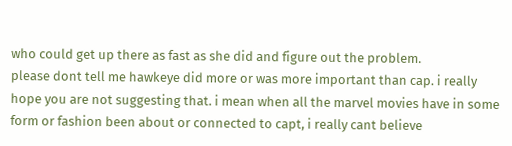who could get up there as fast as she did and figure out the problem.
please dont tell me hawkeye did more or was more important than cap. i really hope you are not suggesting that. i mean when all the marvel movies have in some form or fashion been about or connected to capt, i really cant believe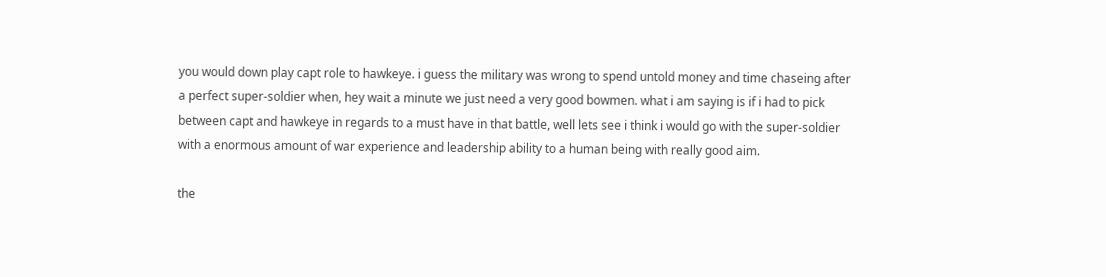you would down play capt role to hawkeye. i guess the military was wrong to spend untold money and time chaseing after a perfect super-soldier when, hey wait a minute we just need a very good bowmen. what i am saying is if i had to pick between capt and hawkeye in regards to a must have in that battle, well lets see i think i would go with the super-soldier with a enormous amount of war experience and leadership ability to a human being with really good aim.

the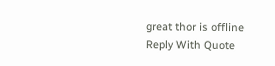great thor is offline   Reply With Quote